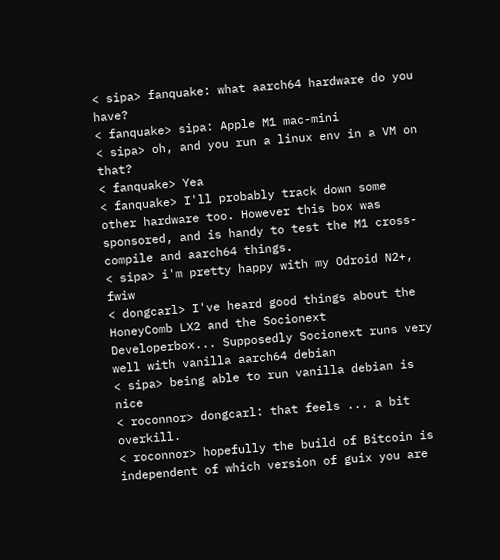< sipa> fanquake: what aarch64 hardware do you have?
< fanquake> sipa: Apple M1 mac-mini
< sipa> oh, and you run a linux env in a VM on that?
< fanquake> Yea
< fanquake> I'll probably track down some other hardware too. However this box was sponsored, and is handy to test the M1 cross-compile and aarch64 things.
< sipa> i'm pretty happy with my Odroid N2+, fwiw
< dongcarl> I've heard good things about the HoneyComb LX2 and the Socionext Developerbox... Supposedly Socionext runs very well with vanilla aarch64 debian
< sipa> being able to run vanilla debian is nice
< roconnor> dongcarl: that feels ... a bit overkill.
< roconnor> hopefully the build of Bitcoin is independent of which version of guix you are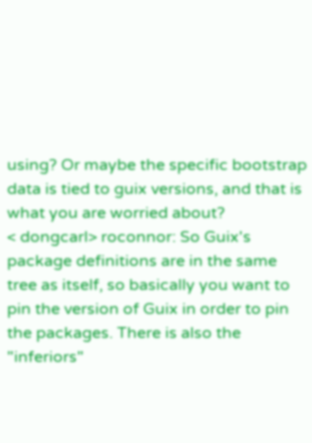using? Or maybe the specific bootstrap data is tied to guix versions, and that is what you are worried about?
< dongcarl> roconnor: So Guix's package definitions are in the same tree as itself, so basically you want to pin the version of Guix in order to pin the packages. There is also the "inferiors"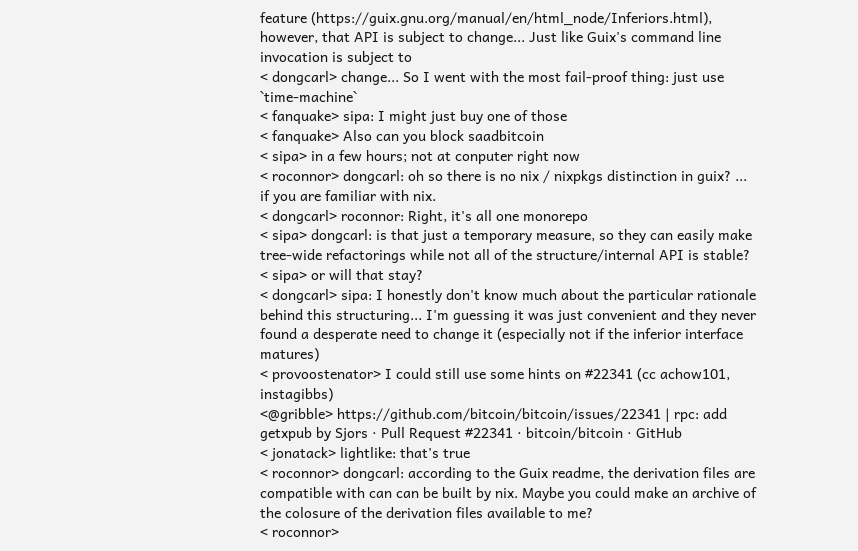feature (https://guix.gnu.org/manual/en/html_node/Inferiors.html), however, that API is subject to change... Just like Guix's command line invocation is subject to
< dongcarl> change... So I went with the most fail-proof thing: just use `time-machine`
< fanquake> sipa: I might just buy one of those
< fanquake> Also can you block saadbitcoin
< sipa> in a few hours; not at conputer right now
< roconnor> dongcarl: oh so there is no nix / nixpkgs distinction in guix? ... if you are familiar with nix.
< dongcarl> roconnor: Right, it's all one monorepo
< sipa> dongcarl: is that just a temporary measure, so they can easily make tree-wide refactorings while not all of the structure/internal API is stable?
< sipa> or will that stay?
< dongcarl> sipa: I honestly don't know much about the particular rationale behind this structuring... I'm guessing it was just convenient and they never found a desperate need to change it (especially not if the inferior interface matures)
< provoostenator> I could still use some hints on #22341 (cc achow101, instagibbs)
<@gribble> https://github.com/bitcoin/bitcoin/issues/22341 | rpc: add getxpub by Sjors · Pull Request #22341 · bitcoin/bitcoin · GitHub
< jonatack> lightlike: that's true
< roconnor> dongcarl: according to the Guix readme, the derivation files are compatible with can can be built by nix. Maybe you could make an archive of the colosure of the derivation files available to me?
< roconnor>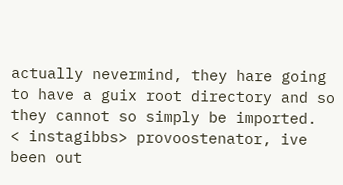actually nevermind, they hare going to have a guix root directory and so they cannot so simply be imported.
< instagibbs> provoostenator, ive been out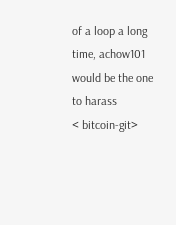of a loop a long time, achow101 would be the one to harass
< bitcoin-git>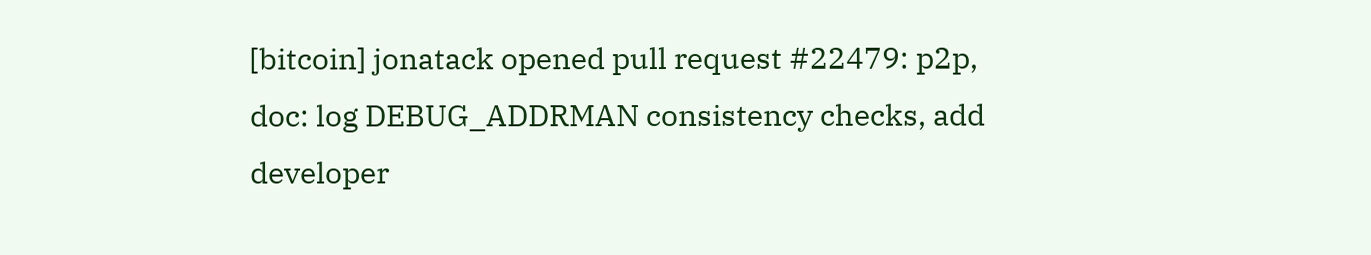[bitcoin] jonatack opened pull request #22479: p2p, doc: log DEBUG_ADDRMAN consistency checks, add developer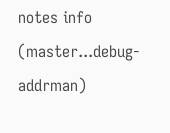notes info (master...debug-addrman)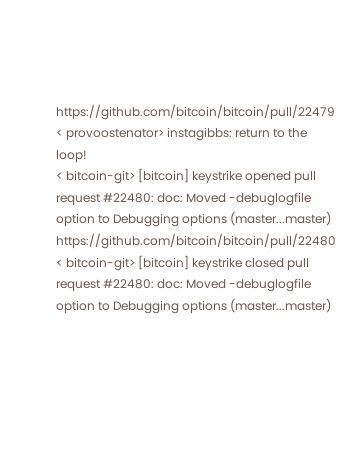https://github.com/bitcoin/bitcoin/pull/22479
< provoostenator> instagibbs: return to the loop!
< bitcoin-git> [bitcoin] keystrike opened pull request #22480: doc: Moved -debuglogfile option to Debugging options (master...master) https://github.com/bitcoin/bitcoin/pull/22480
< bitcoin-git> [bitcoin] keystrike closed pull request #22480: doc: Moved -debuglogfile option to Debugging options (master...master)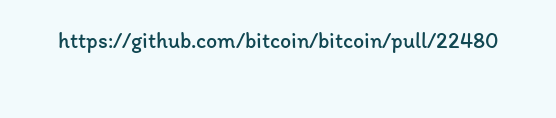https://github.com/bitcoin/bitcoin/pull/22480